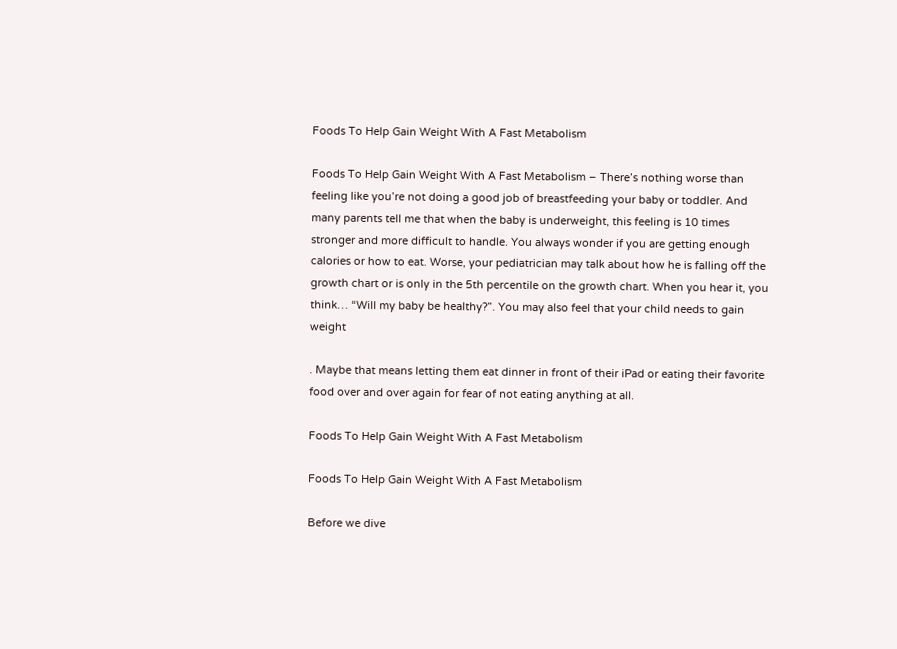Foods To Help Gain Weight With A Fast Metabolism

Foods To Help Gain Weight With A Fast Metabolism – There’s nothing worse than feeling like you’re not doing a good job of breastfeeding your baby or toddler. And many parents tell me that when the baby is underweight, this feeling is 10 times stronger and more difficult to handle. You always wonder if you are getting enough calories or how to eat. Worse, your pediatrician may talk about how he is falling off the growth chart or is only in the 5th percentile on the growth chart. When you hear it, you think… “Will my baby be healthy?”. You may also feel that your child needs to gain weight

. Maybe that means letting them eat dinner in front of their iPad or eating their favorite food over and over again for fear of not eating anything at all.

Foods To Help Gain Weight With A Fast Metabolism

Foods To Help Gain Weight With A Fast Metabolism

Before we dive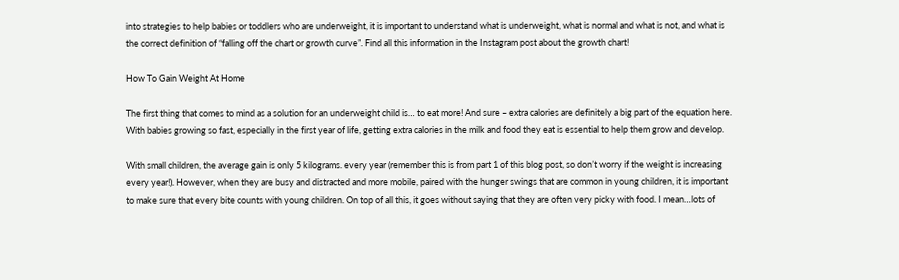into strategies to help babies or toddlers who are underweight, it is important to understand what is underweight, what is normal and what is not, and what is the correct definition of “falling off the chart or growth curve”. Find all this information in the Instagram post about the growth chart!

How To Gain Weight At Home

The first thing that comes to mind as a solution for an underweight child is… to eat more! And sure – extra calories are definitely a big part of the equation here. With babies growing so fast, especially in the first year of life, getting extra calories in the milk and food they eat is essential to help them grow and develop.

With small children, the average gain is only 5 kilograms. every year (remember this is from part 1 of this blog post, so don’t worry if the weight is increasing every year!). However, when they are busy and distracted and more mobile, paired with the hunger swings that are common in young children, it is important to make sure that every bite counts with young children. On top of all this, it goes without saying that they are often very picky with food. I mean…lots of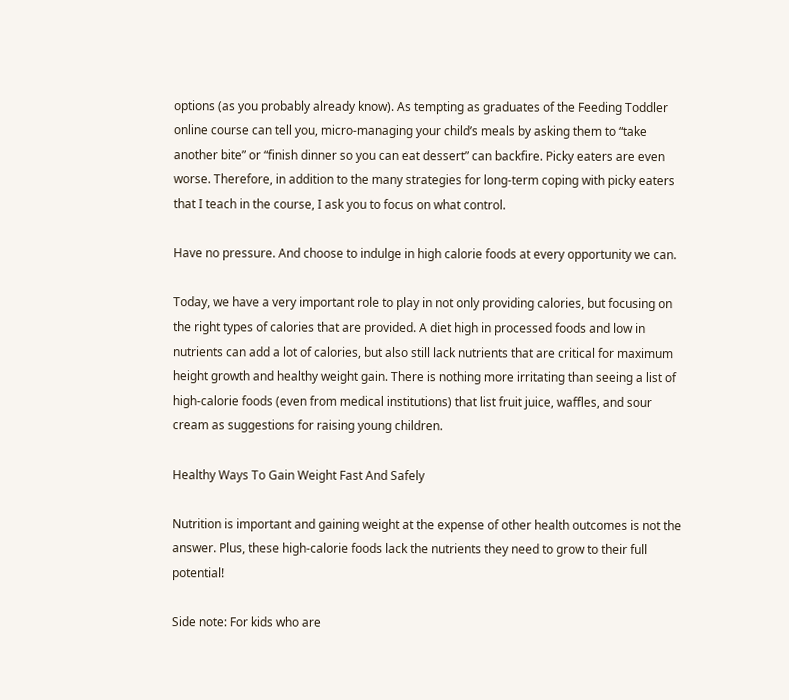options (as you probably already know). As tempting as graduates of the Feeding Toddler online course can tell you, micro-managing your child’s meals by asking them to “take another bite” or “finish dinner so you can eat dessert” can backfire. Picky eaters are even worse. Therefore, in addition to the many strategies for long-term coping with picky eaters that I teach in the course, I ask you to focus on what control.

Have no pressure. And choose to indulge in high calorie foods at every opportunity we can.

Today, we have a very important role to play in not only providing calories, but focusing on the right types of calories that are provided. A diet high in processed foods and low in nutrients can add a lot of calories, but also still lack nutrients that are critical for maximum height growth and healthy weight gain. There is nothing more irritating than seeing a list of high-calorie foods (even from medical institutions) that list fruit juice, waffles, and sour cream as suggestions for raising young children.

Healthy Ways To Gain Weight Fast And Safely

Nutrition is important and gaining weight at the expense of other health outcomes is not the answer. Plus, these high-calorie foods lack the nutrients they need to grow to their full potential!

Side note: For kids who are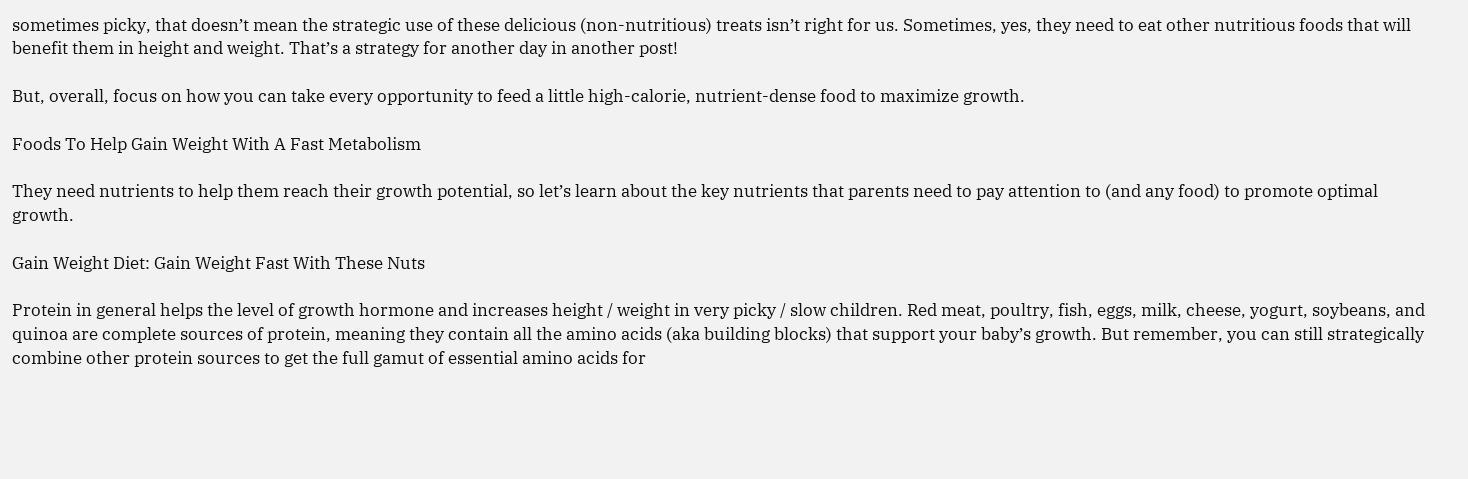sometimes picky, that doesn’t mean the strategic use of these delicious (non-nutritious) treats isn’t right for us. Sometimes, yes, they need to eat other nutritious foods that will benefit them in height and weight. That’s a strategy for another day in another post!

But, overall, focus on how you can take every opportunity to feed a little high-calorie, nutrient-dense food to maximize growth.

Foods To Help Gain Weight With A Fast Metabolism

They need nutrients to help them reach their growth potential, so let’s learn about the key nutrients that parents need to pay attention to (and any food) to promote optimal growth.

Gain Weight Diet: Gain Weight Fast With These Nuts

Protein in general helps the level of growth hormone and increases height / weight in very picky / slow children. Red meat, poultry, fish, eggs, milk, cheese, yogurt, soybeans, and quinoa are complete sources of protein, meaning they contain all the amino acids (aka building blocks) that support your baby’s growth. But remember, you can still strategically combine other protein sources to get the full gamut of essential amino acids for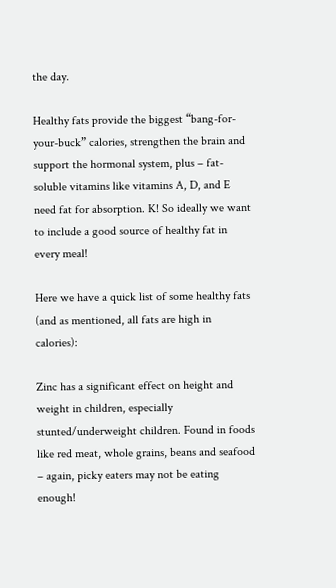the day.

Healthy fats provide the biggest “bang-for-your-buck” calories, strengthen the brain and support the hormonal system, plus – fat-soluble vitamins like vitamins A, D, and E need fat for absorption. K! So ideally we want to include a good source of healthy fat in every meal!

Here we have a quick list of some healthy fats (and as mentioned, all fats are high in calories):

Zinc has a significant effect on height and weight in children, especially stunted/underweight children. Found in foods like red meat, whole grains, beans and seafood – again, picky eaters may not be eating enough!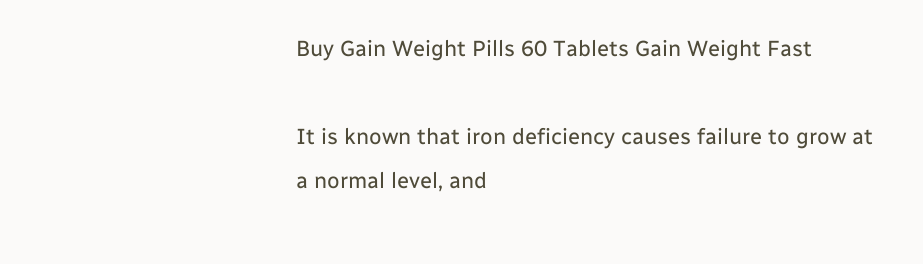Buy Gain Weight Pills 60 Tablets Gain Weight Fast

It is known that iron deficiency causes failure to grow at a normal level, and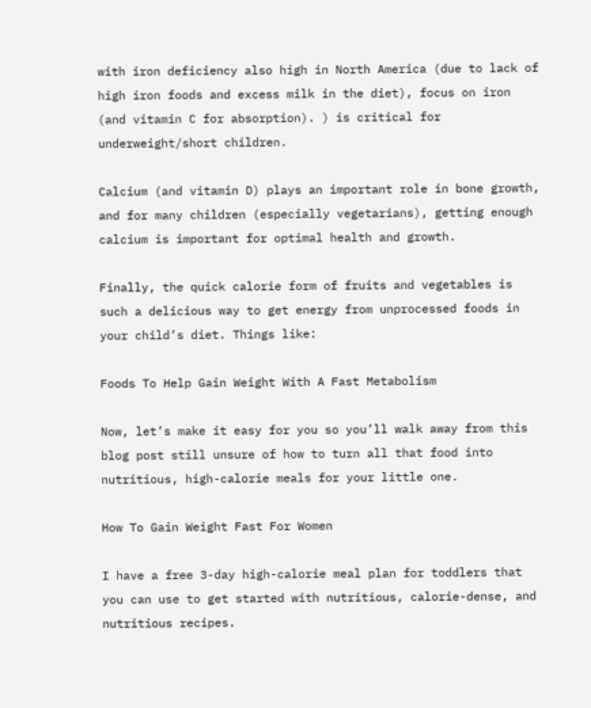with iron deficiency also high in North America (due to lack of high iron foods and excess milk in the diet), focus on iron (and vitamin C for absorption). ) is critical for underweight/short children.

Calcium (and vitamin D) plays an important role in bone growth, and for many children (especially vegetarians), getting enough calcium is important for optimal health and growth.

Finally, the quick calorie form of fruits and vegetables is such a delicious way to get energy from unprocessed foods in your child’s diet. Things like:

Foods To Help Gain Weight With A Fast Metabolism

Now, let’s make it easy for you so you’ll walk away from this blog post still unsure of how to turn all that food into nutritious, high-calorie meals for your little one.

How To Gain Weight Fast For Women

I have a free 3-day high-calorie meal plan for toddlers that you can use to get started with nutritious, calorie-dense, and nutritious recipes.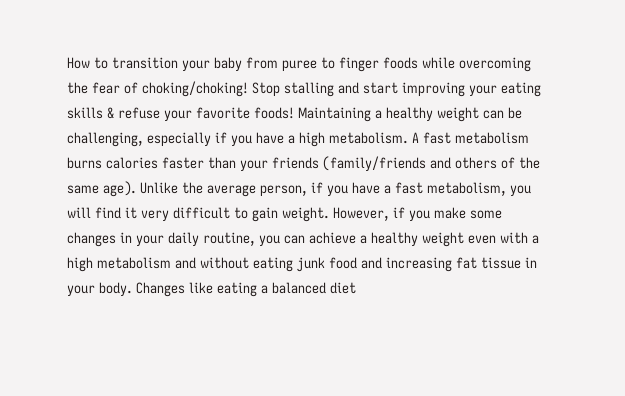How to transition your baby from puree to finger foods while overcoming the fear of choking/choking! Stop stalling and start improving your eating skills & refuse your favorite foods! Maintaining a healthy weight can be challenging, especially if you have a high metabolism. A fast metabolism burns calories faster than your friends (family/friends and others of the same age). Unlike the average person, if you have a fast metabolism, you will find it very difficult to gain weight. However, if you make some changes in your daily routine, you can achieve a healthy weight even with a high metabolism and without eating junk food and increasing fat tissue in your body. Changes like eating a balanced diet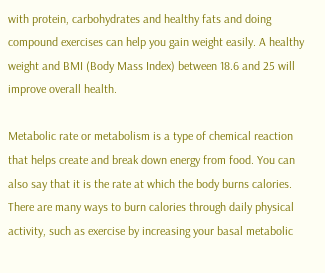with protein, carbohydrates and healthy fats and doing compound exercises can help you gain weight easily. A healthy weight and BMI (Body Mass Index) between 18.6 and 25 will improve overall health.

Metabolic rate or metabolism is a type of chemical reaction that helps create and break down energy from food. You can also say that it is the rate at which the body burns calories. There are many ways to burn calories through daily physical activity, such as exercise by increasing your basal metabolic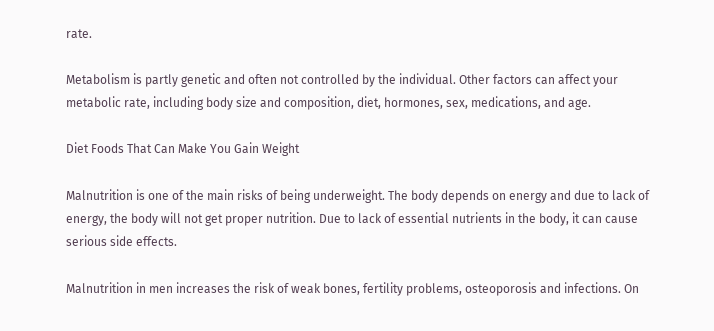rate.

Metabolism is partly genetic and often not controlled by the individual. Other factors can affect your metabolic rate, including body size and composition, diet, hormones, sex, medications, and age.

Diet Foods That Can Make You Gain Weight

Malnutrition is one of the main risks of being underweight. The body depends on energy and due to lack of energy, the body will not get proper nutrition. Due to lack of essential nutrients in the body, it can cause serious side effects.

Malnutrition in men increases the risk of weak bones, fertility problems, osteoporosis and infections. On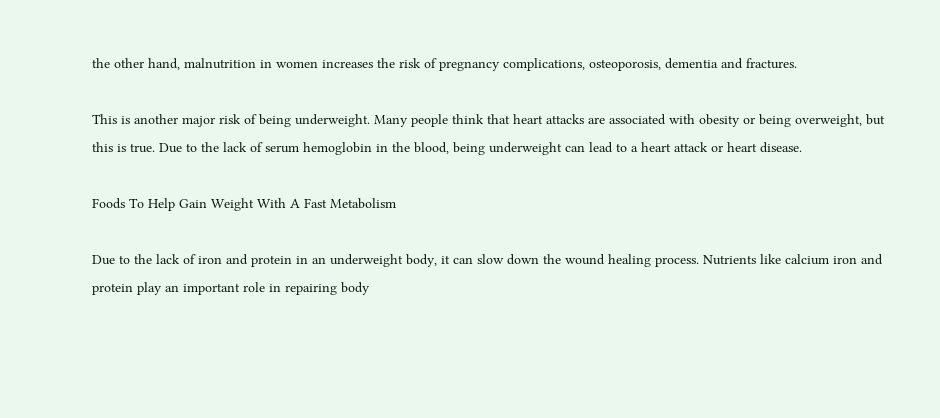the other hand, malnutrition in women increases the risk of pregnancy complications, osteoporosis, dementia and fractures.

This is another major risk of being underweight. Many people think that heart attacks are associated with obesity or being overweight, but this is true. Due to the lack of serum hemoglobin in the blood, being underweight can lead to a heart attack or heart disease.

Foods To Help Gain Weight With A Fast Metabolism

Due to the lack of iron and protein in an underweight body, it can slow down the wound healing process. Nutrients like calcium iron and protein play an important role in repairing body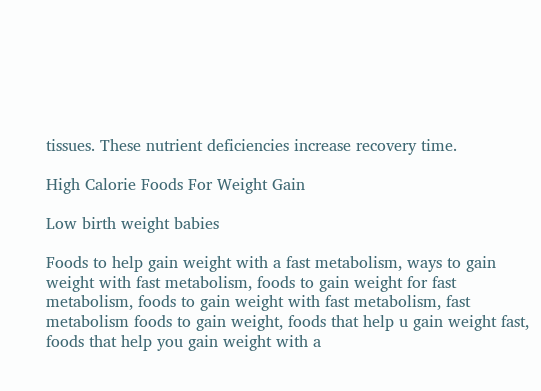tissues. These nutrient deficiencies increase recovery time.

High Calorie Foods For Weight Gain

Low birth weight babies

Foods to help gain weight with a fast metabolism, ways to gain weight with fast metabolism, foods to gain weight for fast metabolism, foods to gain weight with fast metabolism, fast metabolism foods to gain weight, foods that help u gain weight fast, foods that help you gain weight with a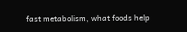fast metabolism, what foods help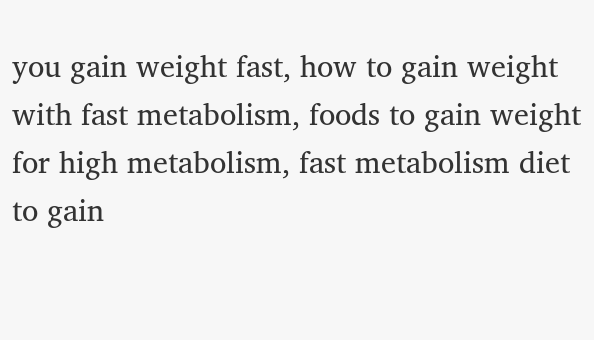you gain weight fast, how to gain weight with fast metabolism, foods to gain weight for high metabolism, fast metabolism diet to gain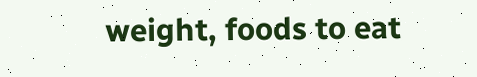weight, foods to eat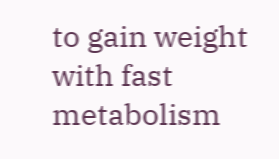to gain weight with fast metabolism